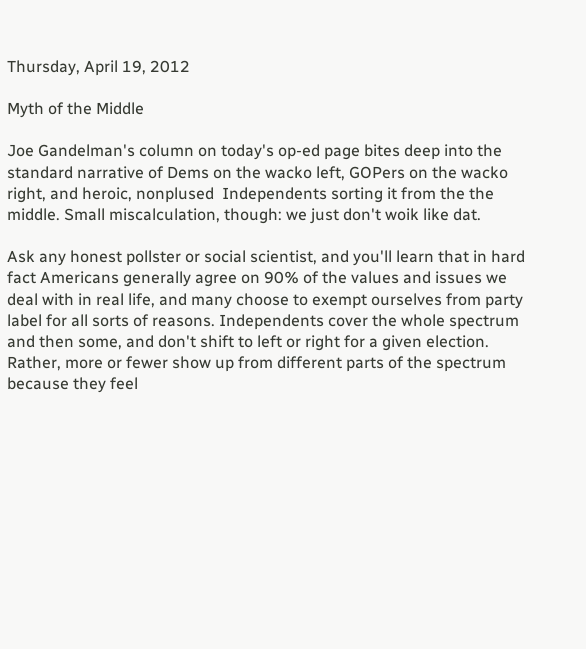Thursday, April 19, 2012

Myth of the Middle

Joe Gandelman's column on today's op-ed page bites deep into the standard narrative of Dems on the wacko left, GOPers on the wacko right, and heroic, nonplused  Independents sorting it from the the middle. Small miscalculation, though: we just don't woik like dat.

Ask any honest pollster or social scientist, and you'll learn that in hard fact Americans generally agree on 90% of the values and issues we deal with in real life, and many choose to exempt ourselves from party label for all sorts of reasons. Independents cover the whole spectrum and then some, and don't shift to left or right for a given election. Rather, more or fewer show up from different parts of the spectrum because they feel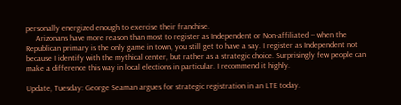personally energized enough to exercise their franchise.
     Arizonans have more reason than most to register as Independent or Non-affiliated -- when the Republican primary is the only game in town, you still get to have a say. I register as Independent not because I identify with the mythical center, but rather as a strategic choice. Surprisingly few people can make a difference this way in local elections in particular. I recommend it highly.

Update, Tuesday: George Seaman argues for strategic registration in an LTE today.